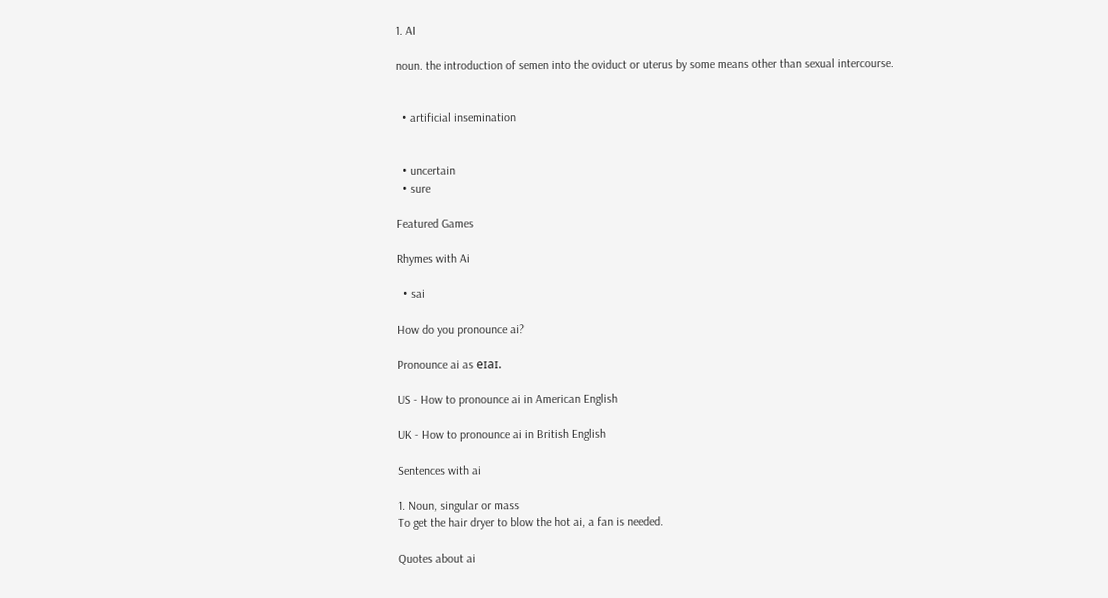1. AI

noun. the introduction of semen into the oviduct or uterus by some means other than sexual intercourse.


  • artificial insemination


  • uncertain
  • sure

Featured Games

Rhymes with Ai

  • sai

How do you pronounce ai?

Pronounce ai as eɪaɪ.

US - How to pronounce ai in American English

UK - How to pronounce ai in British English

Sentences with ai

1. Noun, singular or mass
To get the hair dryer to blow the hot ai, a fan is needed.

Quotes about ai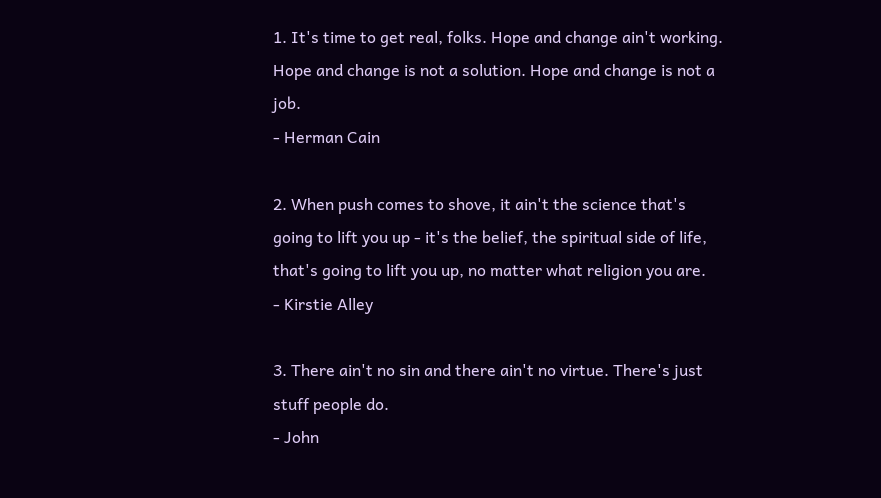1. It's time to get real, folks. Hope and change ain't working. Hope and change is not a solution. Hope and change is not a job.
- Herman Cain

2. When push comes to shove, it ain't the science that's going to lift you up - it's the belief, the spiritual side of life, that's going to lift you up, no matter what religion you are.
- Kirstie Alley

3. There ain't no sin and there ain't no virtue. There's just stuff people do.
- John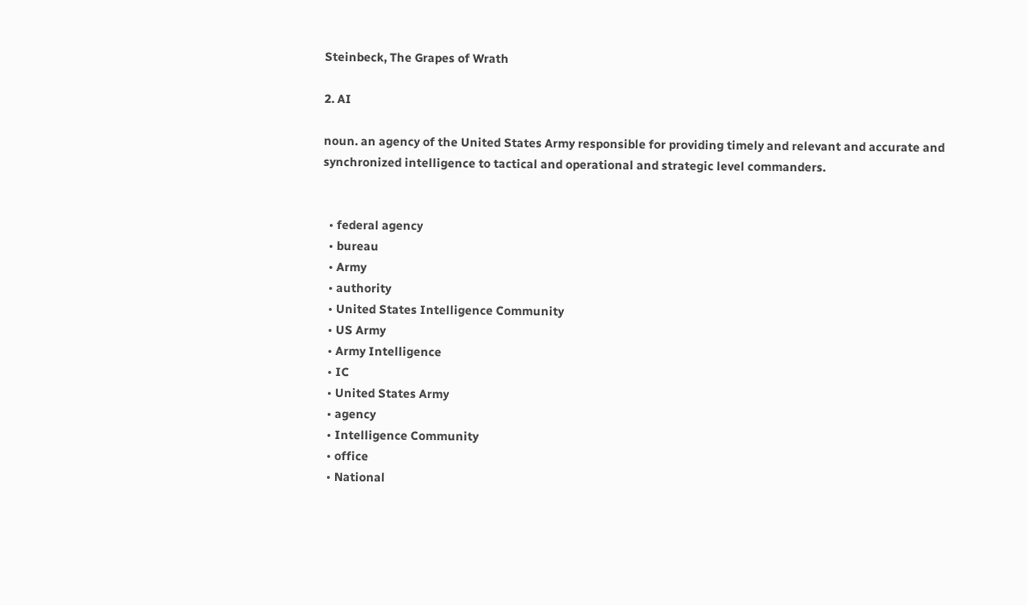Steinbeck, The Grapes of Wrath

2. AI

noun. an agency of the United States Army responsible for providing timely and relevant and accurate and synchronized intelligence to tactical and operational and strategic level commanders.


  • federal agency
  • bureau
  • Army
  • authority
  • United States Intelligence Community
  • US Army
  • Army Intelligence
  • IC
  • United States Army
  • agency
  • Intelligence Community
  • office
  • National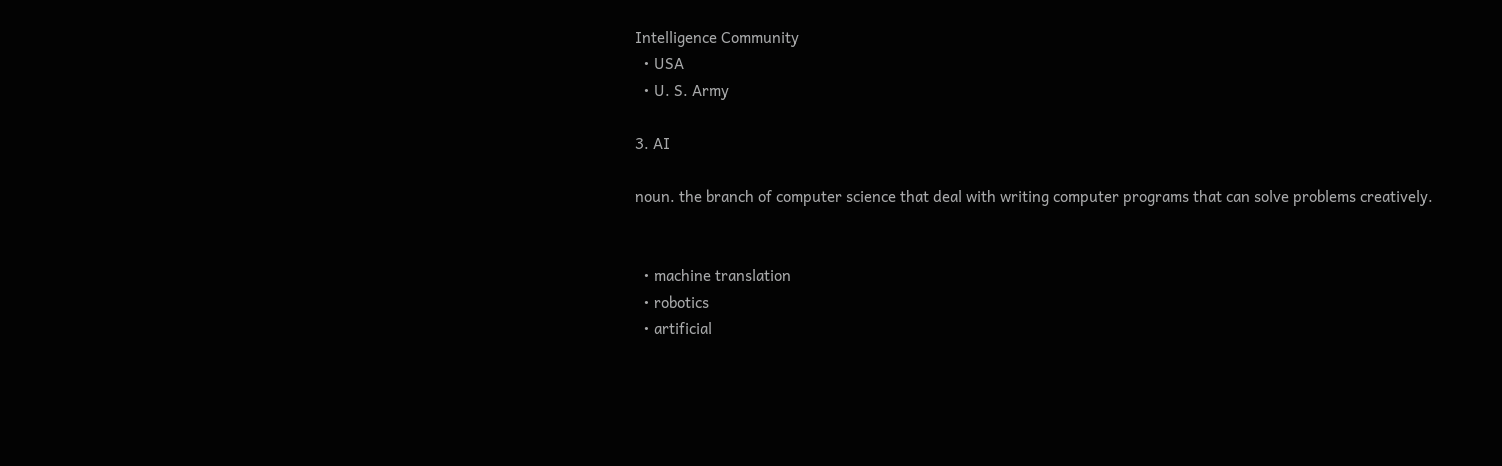Intelligence Community
  • USA
  • U. S. Army

3. AI

noun. the branch of computer science that deal with writing computer programs that can solve problems creatively.


  • machine translation
  • robotics
  • artificial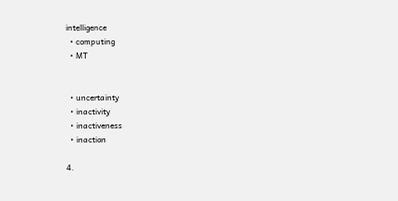intelligence
  • computing
  • MT


  • uncertainty
  • inactivity
  • inactiveness
  • inaction

4.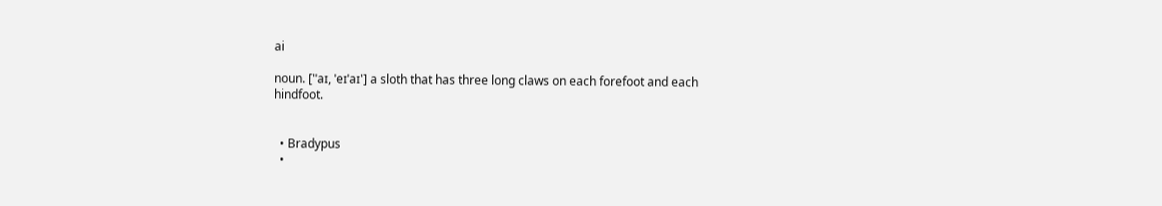ai

noun. ['ˈaɪ, ˈeɪˈaɪ'] a sloth that has three long claws on each forefoot and each hindfoot.


  • Bradypus
  •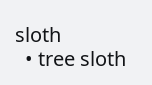sloth
  • tree sloth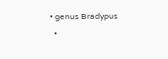• genus Bradypus
  •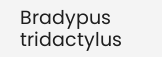Bradypus tridactylus